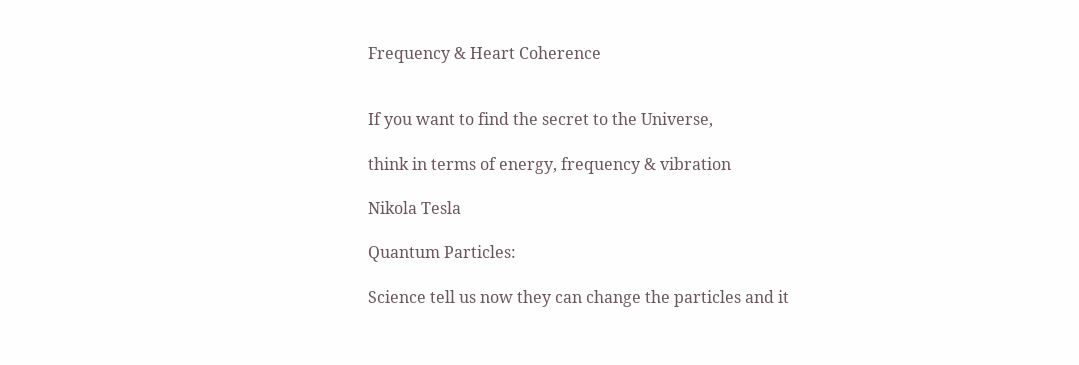Frequency & Heart Coherence


If you want to find the secret to the Universe,

think in terms of energy, frequency & vibration

Nikola Tesla

Quantum Particles:

Science tell us now they can change the particles and it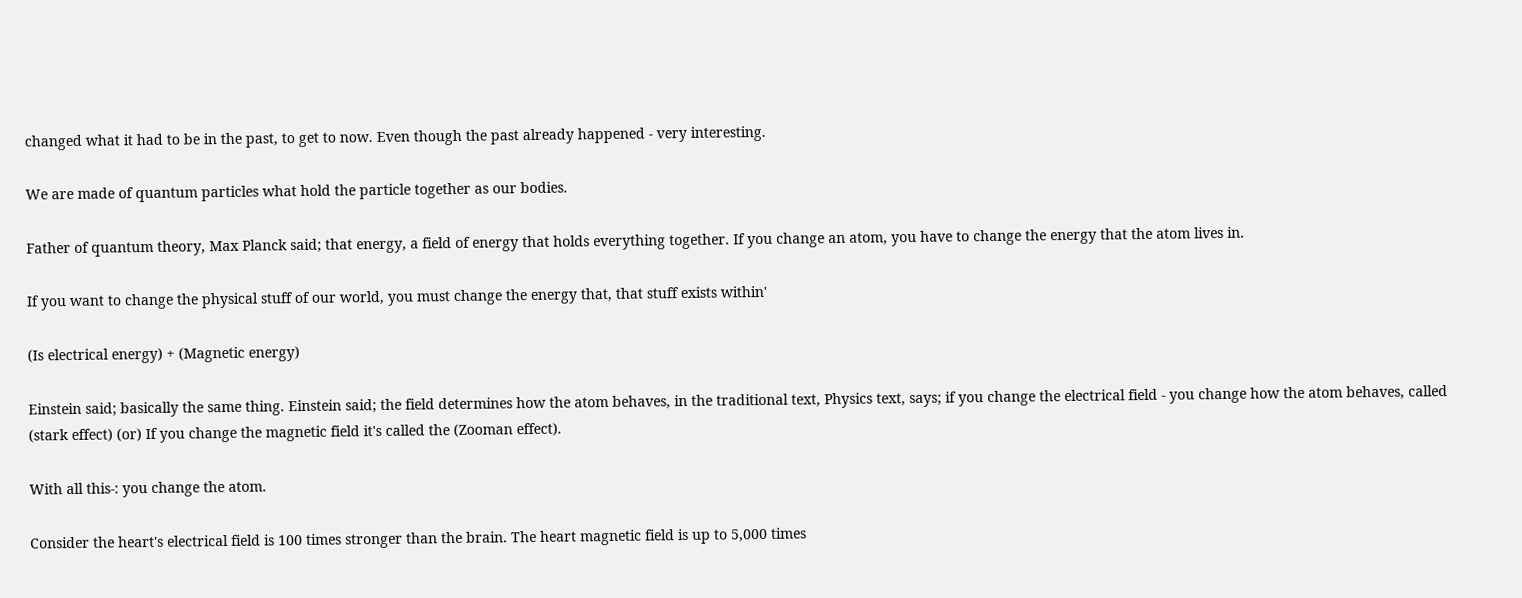changed what it had to be in the past, to get to now. Even though the past already happened - very interesting.

We are made of quantum particles what hold the particle together as our bodies.

Father of quantum theory, Max Planck said; that energy, a field of energy that holds everything together. If you change an atom, you have to change the energy that the atom lives in.

If you want to change the physical stuff of our world, you must change the energy that, that stuff exists within'

(Is electrical energy) + (Magnetic energy)

Einstein said; basically the same thing. Einstein said; the field determines how the atom behaves, in the traditional text, Physics text, says; if you change the electrical field - you change how the atom behaves, called (stark effect) (or) If you change the magnetic field it's called the (Zooman effect).

With all this-: you change the atom.

Consider the heart's electrical field is 100 times stronger than the brain. The heart magnetic field is up to 5,000 times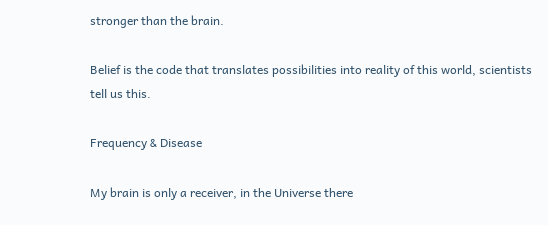stronger than the brain.

Belief is the code that translates possibilities into reality of this world, scientists tell us this.

Frequency & Disease

My brain is only a receiver, in the Universe there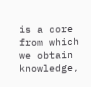is a core from which we obtain knowledge,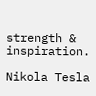strength & inspiration.

Nikola Tesla